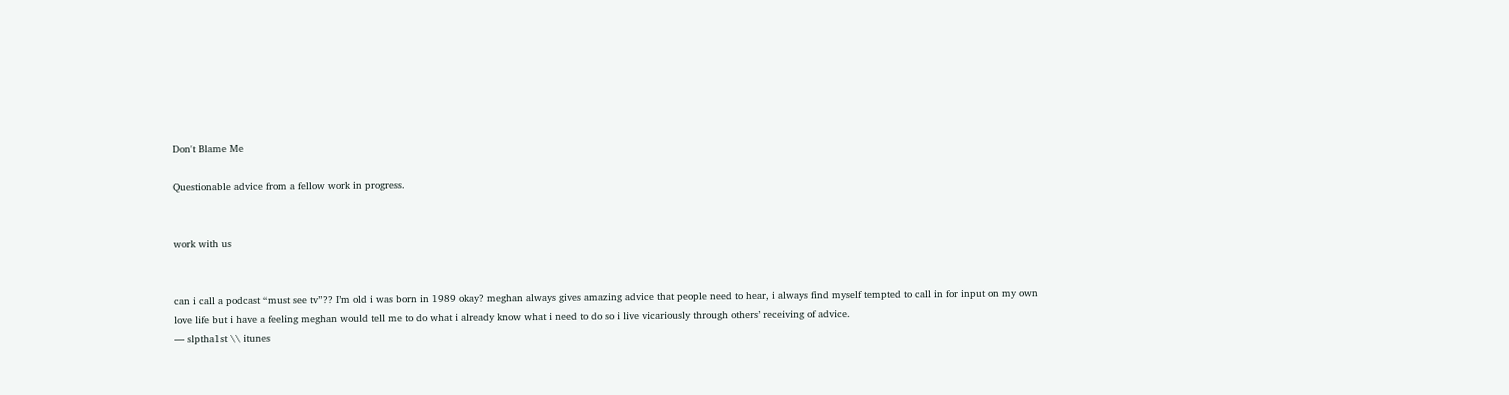Don't Blame Me

Questionable advice from a fellow work in progress.


work with us


can i call a podcast “must see tv”?? I’m old i was born in 1989 okay? meghan always gives amazing advice that people need to hear, i always find myself tempted to call in for input on my own love life but i have a feeling meghan would tell me to do what i already know what i need to do so i live vicariously through others’ receiving of advice.
— slptha1st \\ itunes